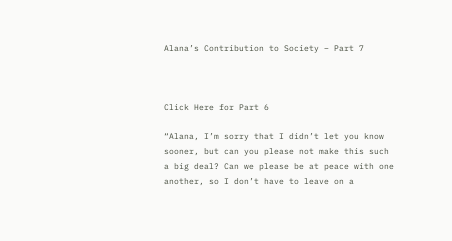Alana’s Contribution to Society – Part 7



Click Here for Part 6

“Alana, I’m sorry that I didn’t let you know sooner, but can you please not make this such a big deal? Can we please be at peace with one another, so I don’t have to leave on a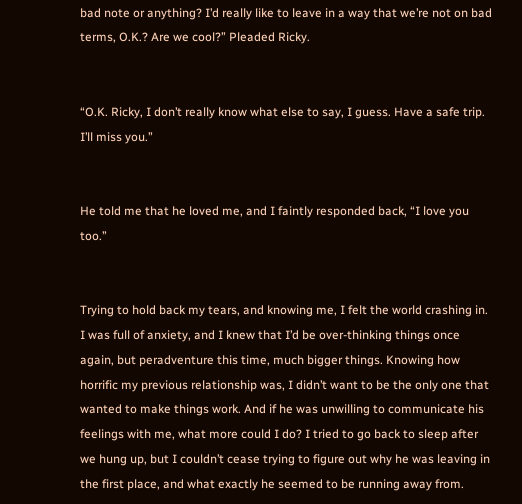bad note or anything? I’d really like to leave in a way that we’re not on bad terms, O.K.? Are we cool?” Pleaded Ricky.


“O.K. Ricky, I don’t really know what else to say, I guess. Have a safe trip. I’ll miss you.”


He told me that he loved me, and I faintly responded back, “I love you too.”


Trying to hold back my tears, and knowing me, I felt the world crashing in. I was full of anxiety, and I knew that I’d be over-thinking things once again, but peradventure this time, much bigger things. Knowing how horrific my previous relationship was, I didn’t want to be the only one that wanted to make things work. And if he was unwilling to communicate his feelings with me, what more could I do? I tried to go back to sleep after we hung up, but I couldn’t cease trying to figure out why he was leaving in the first place, and what exactly he seemed to be running away from.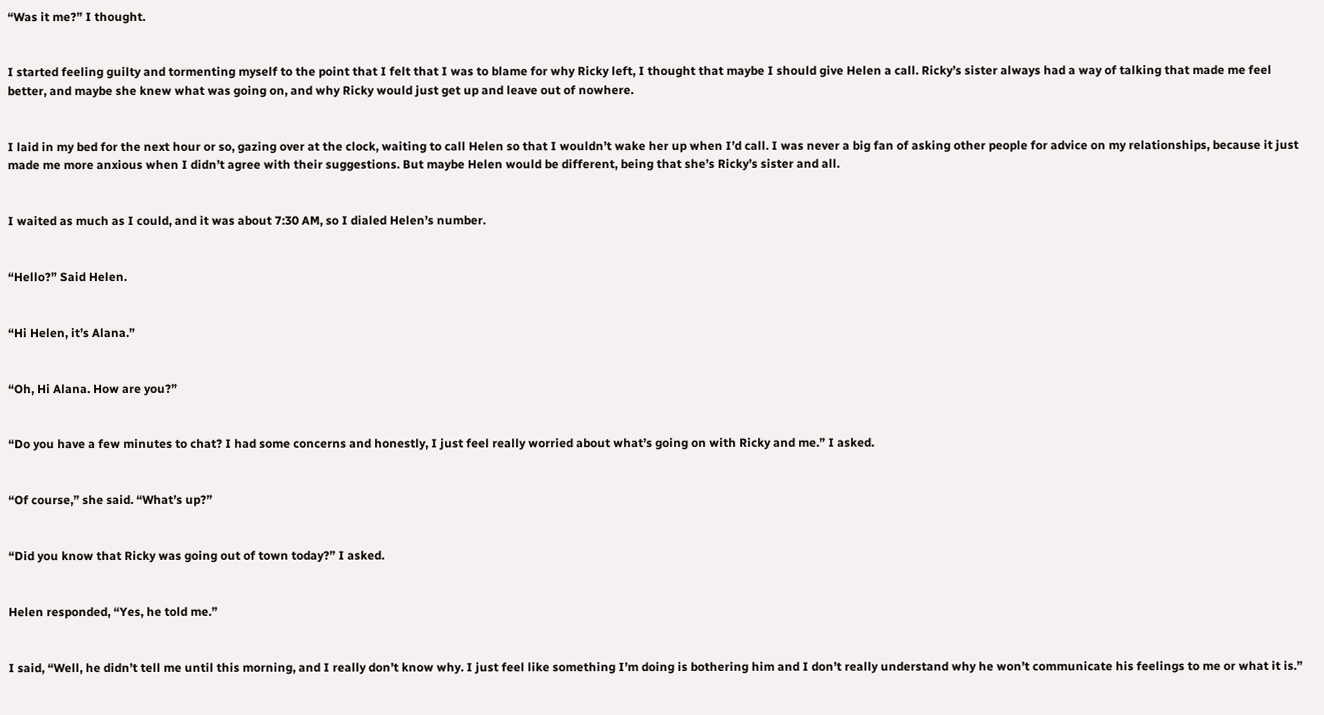“Was it me?” I thought.


I started feeling guilty and tormenting myself to the point that I felt that I was to blame for why Ricky left, I thought that maybe I should give Helen a call. Ricky’s sister always had a way of talking that made me feel better, and maybe she knew what was going on, and why Ricky would just get up and leave out of nowhere.


I laid in my bed for the next hour or so, gazing over at the clock, waiting to call Helen so that I wouldn’t wake her up when I’d call. I was never a big fan of asking other people for advice on my relationships, because it just made me more anxious when I didn’t agree with their suggestions. But maybe Helen would be different, being that she’s Ricky’s sister and all.


I waited as much as I could, and it was about 7:30 AM, so I dialed Helen’s number.


“Hello?” Said Helen.


“Hi Helen, it’s Alana.”


“Oh, Hi Alana. How are you?”


“Do you have a few minutes to chat? I had some concerns and honestly, I just feel really worried about what’s going on with Ricky and me.” I asked.


“Of course,” she said. “What’s up?”


“Did you know that Ricky was going out of town today?” I asked.


Helen responded, “Yes, he told me.”


I said, “Well, he didn’t tell me until this morning, and I really don’t know why. I just feel like something I’m doing is bothering him and I don’t really understand why he won’t communicate his feelings to me or what it is.”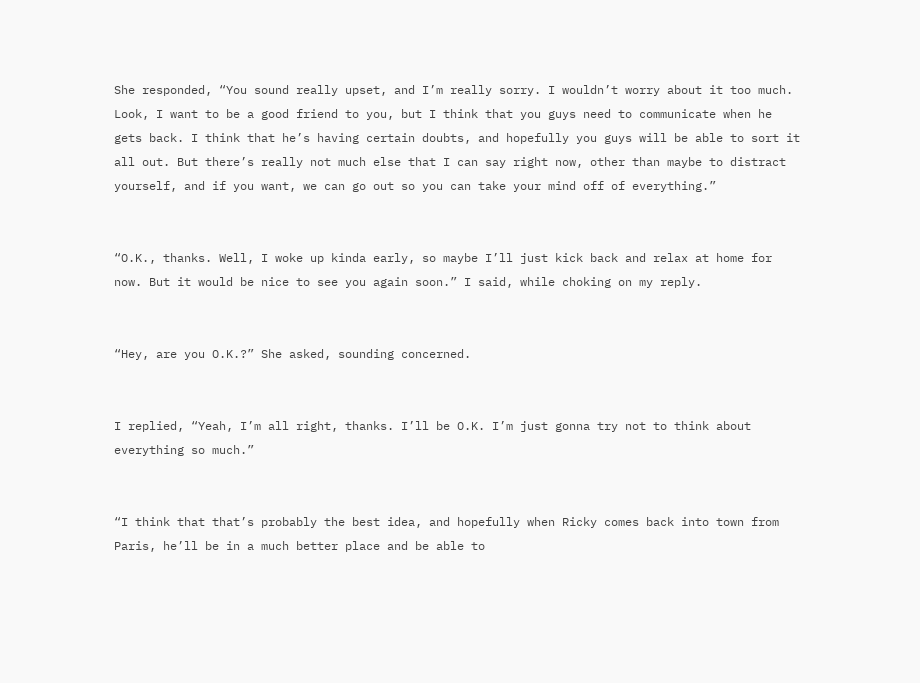She responded, “You sound really upset, and I’m really sorry. I wouldn’t worry about it too much. Look, I want to be a good friend to you, but I think that you guys need to communicate when he gets back. I think that he’s having certain doubts, and hopefully you guys will be able to sort it all out. But there’s really not much else that I can say right now, other than maybe to distract yourself, and if you want, we can go out so you can take your mind off of everything.”


“O.K., thanks. Well, I woke up kinda early, so maybe I’ll just kick back and relax at home for now. But it would be nice to see you again soon.” I said, while choking on my reply.


“Hey, are you O.K.?” She asked, sounding concerned.


I replied, “Yeah, I’m all right, thanks. I’ll be O.K. I’m just gonna try not to think about everything so much.”


“I think that that’s probably the best idea, and hopefully when Ricky comes back into town from Paris, he’ll be in a much better place and be able to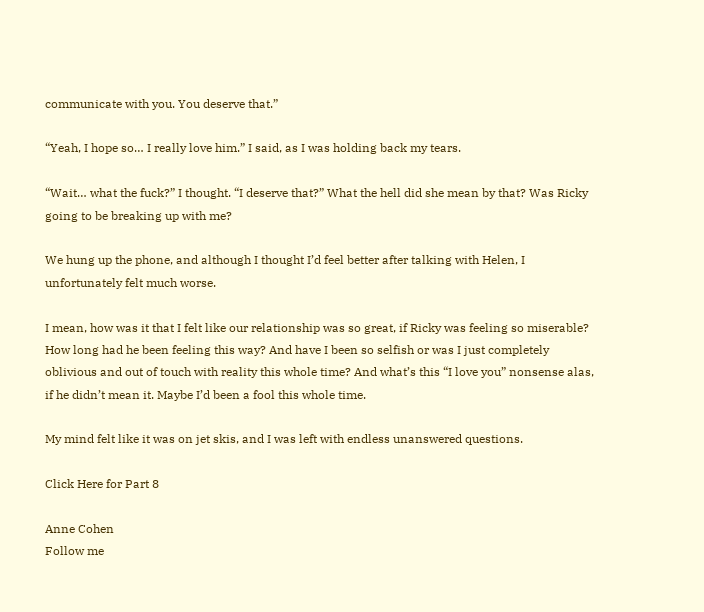communicate with you. You deserve that.”

“Yeah, I hope so… I really love him.” I said, as I was holding back my tears.

“Wait… what the fuck?” I thought. “I deserve that?” What the hell did she mean by that? Was Ricky going to be breaking up with me?

We hung up the phone, and although I thought I’d feel better after talking with Helen, I unfortunately felt much worse.

I mean, how was it that I felt like our relationship was so great, if Ricky was feeling so miserable? How long had he been feeling this way? And have I been so selfish or was I just completely oblivious and out of touch with reality this whole time? And what’s this “I love you” nonsense alas, if he didn’t mean it. Maybe I’d been a fool this whole time.

My mind felt like it was on jet skis, and I was left with endless unanswered questions.

Click Here for Part 8

Anne Cohen
Follow me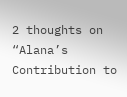2 thoughts on “Alana’s Contribution to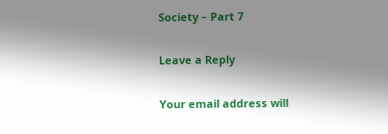Society – Part 7

Leave a Reply

Your email address will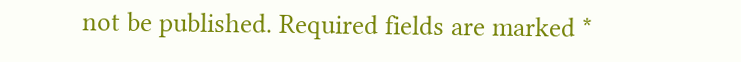not be published. Required fields are marked *